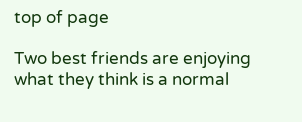top of page

Two best friends are enjoying what they think is a normal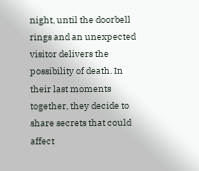night, until the doorbell rings and an unexpected visitor delivers the possibility of death. In their last moments together, they decide to share secrets that could affect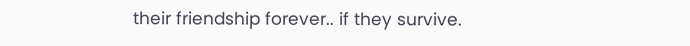their friendship forever.. if they survive.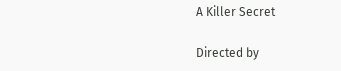A Killer Secret

Directed by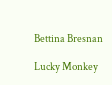Bettina Bresnan

Lucky Monkey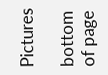Pictures

bottom of page